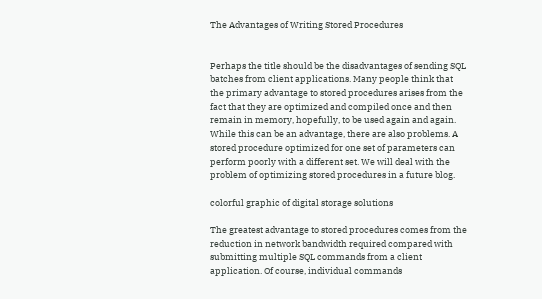The Advantages of Writing Stored Procedures


Perhaps the title should be the disadvantages of sending SQL batches from client applications. Many people think that the primary advantage to stored procedures arises from the fact that they are optimized and compiled once and then remain in memory, hopefully, to be used again and again. While this can be an advantage, there are also problems. A stored procedure optimized for one set of parameters can perform poorly with a different set. We will deal with the problem of optimizing stored procedures in a future blog.

colorful graphic of digital storage solutions

The greatest advantage to stored procedures comes from the reduction in network bandwidth required compared with submitting multiple SQL commands from a client application. Of course, individual commands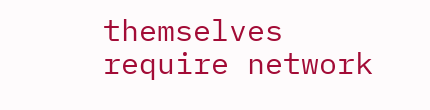themselves require network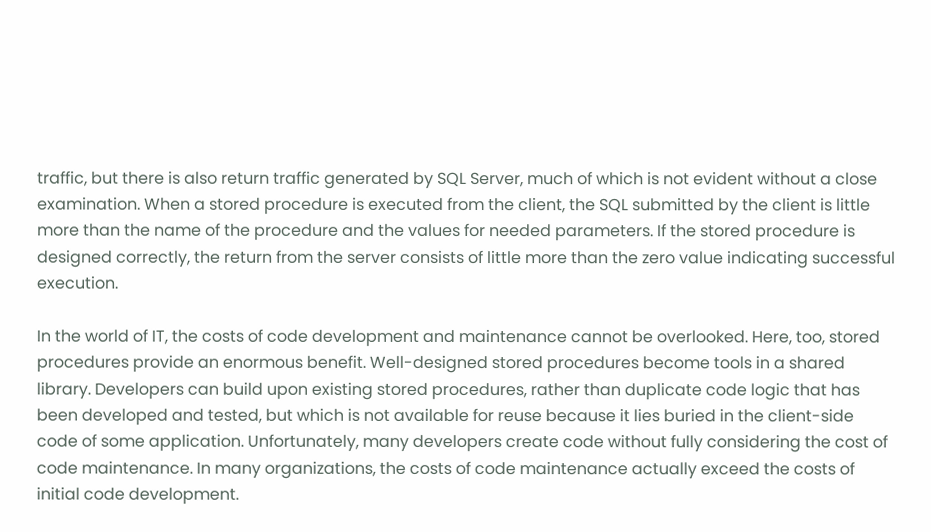traffic, but there is also return traffic generated by SQL Server, much of which is not evident without a close examination. When a stored procedure is executed from the client, the SQL submitted by the client is little more than the name of the procedure and the values for needed parameters. If the stored procedure is designed correctly, the return from the server consists of little more than the zero value indicating successful execution.

In the world of IT, the costs of code development and maintenance cannot be overlooked. Here, too, stored procedures provide an enormous benefit. Well-designed stored procedures become tools in a shared library. Developers can build upon existing stored procedures, rather than duplicate code logic that has been developed and tested, but which is not available for reuse because it lies buried in the client-side code of some application. Unfortunately, many developers create code without fully considering the cost of code maintenance. In many organizations, the costs of code maintenance actually exceed the costs of initial code development.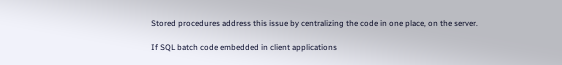Stored procedures address this issue by centralizing the code in one place, on the server.

If SQL batch code embedded in client applications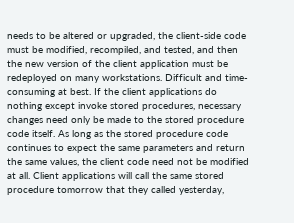needs to be altered or upgraded, the client-side code must be modified, recompiled, and tested, and then the new version of the client application must be redeployed on many workstations. Difficult and time-consuming at best. If the client applications do nothing except invoke stored procedures, necessary changes need only be made to the stored procedure code itself. As long as the stored procedure code continues to expect the same parameters and return the same values, the client code need not be modified at all. Client applications will call the same stored procedure tomorrow that they called yesterday,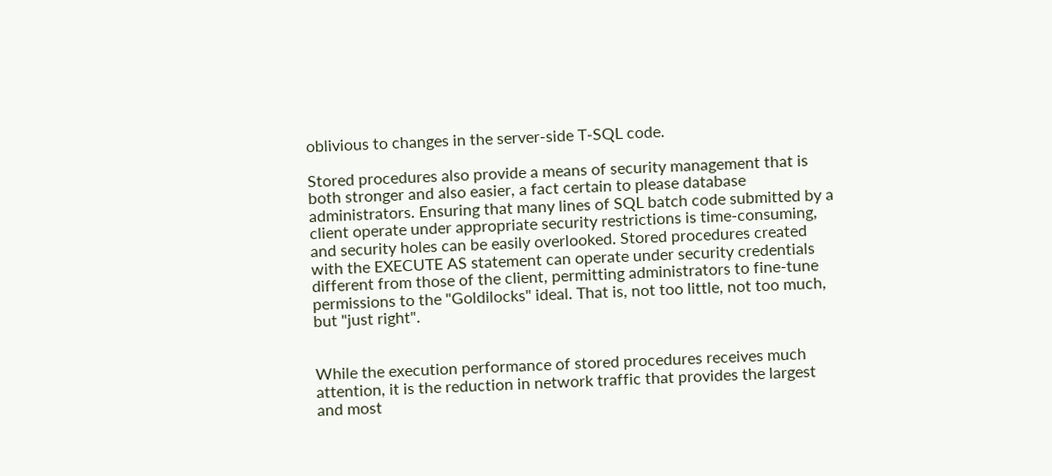oblivious to changes in the server-side T-SQL code.

Stored procedures also provide a means of security management that is both stronger and also easier, a fact certain to please database administrators. Ensuring that many lines of SQL batch code submitted by a client operate under appropriate security restrictions is time-consuming, and security holes can be easily overlooked. Stored procedures created with the EXECUTE AS statement can operate under security credentials different from those of the client, permitting administrators to fine-tune permissions to the "Goldilocks" ideal. That is, not too little, not too much, but "just right".


While the execution performance of stored procedures receives much attention, it is the reduction in network traffic that provides the largest and most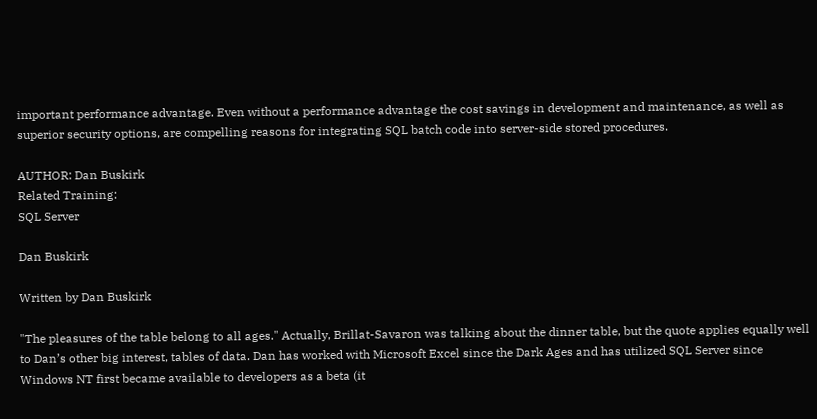important performance advantage. Even without a performance advantage the cost savings in development and maintenance, as well as superior security options, are compelling reasons for integrating SQL batch code into server-side stored procedures.

AUTHOR: Dan Buskirk
Related Training:
SQL Server

Dan Buskirk

Written by Dan Buskirk

"The pleasures of the table belong to all ages." Actually, Brillat-Savaron was talking about the dinner table, but the quote applies equally well to Dan’s other big interest, tables of data. Dan has worked with Microsoft Excel since the Dark Ages and has utilized SQL Server since Windows NT first became available to developers as a beta (it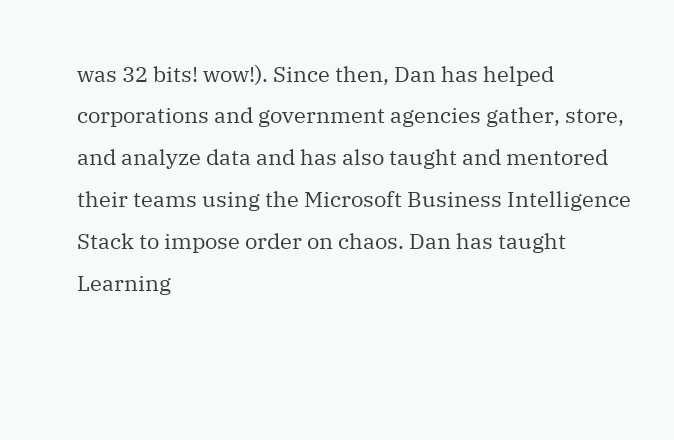was 32 bits! wow!). Since then, Dan has helped corporations and government agencies gather, store, and analyze data and has also taught and mentored their teams using the Microsoft Business Intelligence Stack to impose order on chaos. Dan has taught Learning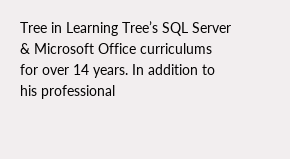Tree in Learning Tree’s SQL Server & Microsoft Office curriculums for over 14 years. In addition to his professional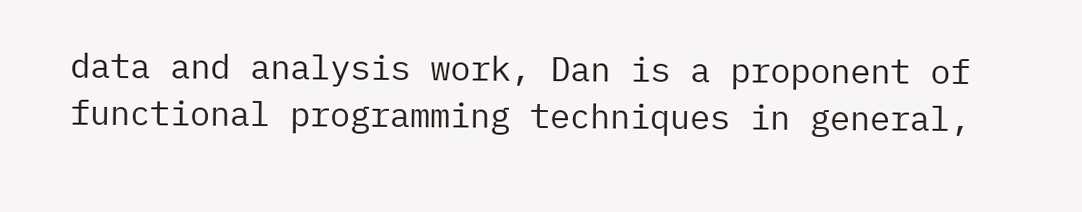data and analysis work, Dan is a proponent of functional programming techniques in general,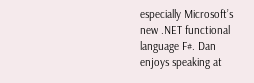especially Microsoft’s new .NET functional language F#. Dan enjoys speaking at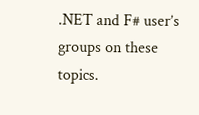.NET and F# user’s groups on these topics.